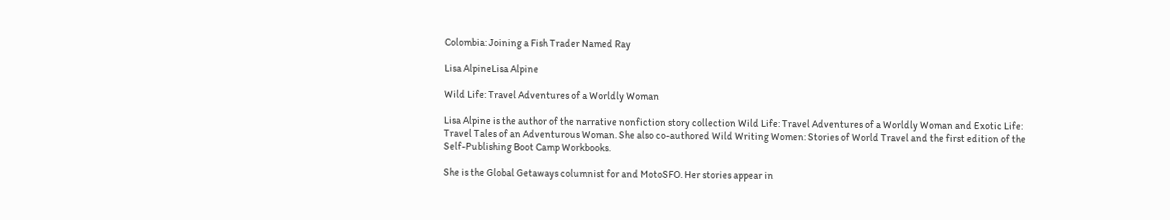Colombia: Joining a Fish Trader Named Ray

Lisa AlpineLisa Alpine

Wild Life: Travel Adventures of a Worldly Woman

Lisa Alpine is the author of the narrative nonfiction story collection Wild Life: Travel Adventures of a Worldly Woman and Exotic Life: Travel Tales of an Adventurous Woman. She also co-authored Wild Writing Women: Stories of World Travel and the first edition of the Self-Publishing Boot Camp Workbooks.

She is the Global Getaways columnist for and MotoSFO. Her stories appear in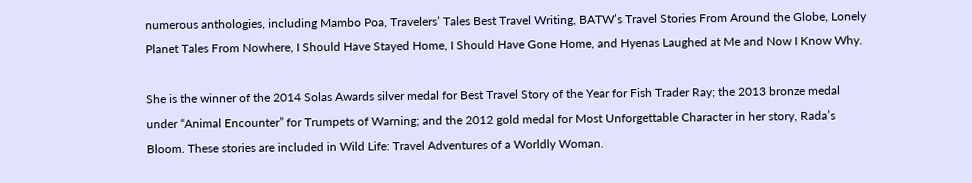numerous anthologies, including Mambo Poa, Travelers’ Tales Best Travel Writing, BATW’s Travel Stories From Around the Globe, Lonely Planet Tales From Nowhere, I Should Have Stayed Home, I Should Have Gone Home, and Hyenas Laughed at Me and Now I Know Why.

She is the winner of the 2014 Solas Awards silver medal for Best Travel Story of the Year for Fish Trader Ray; the 2013 bronze medal under “Animal Encounter” for Trumpets of Warning; and the 2012 gold medal for Most Unforgettable Character in her story, Rada’s Bloom. These stories are included in Wild Life: Travel Adventures of a Worldly Woman.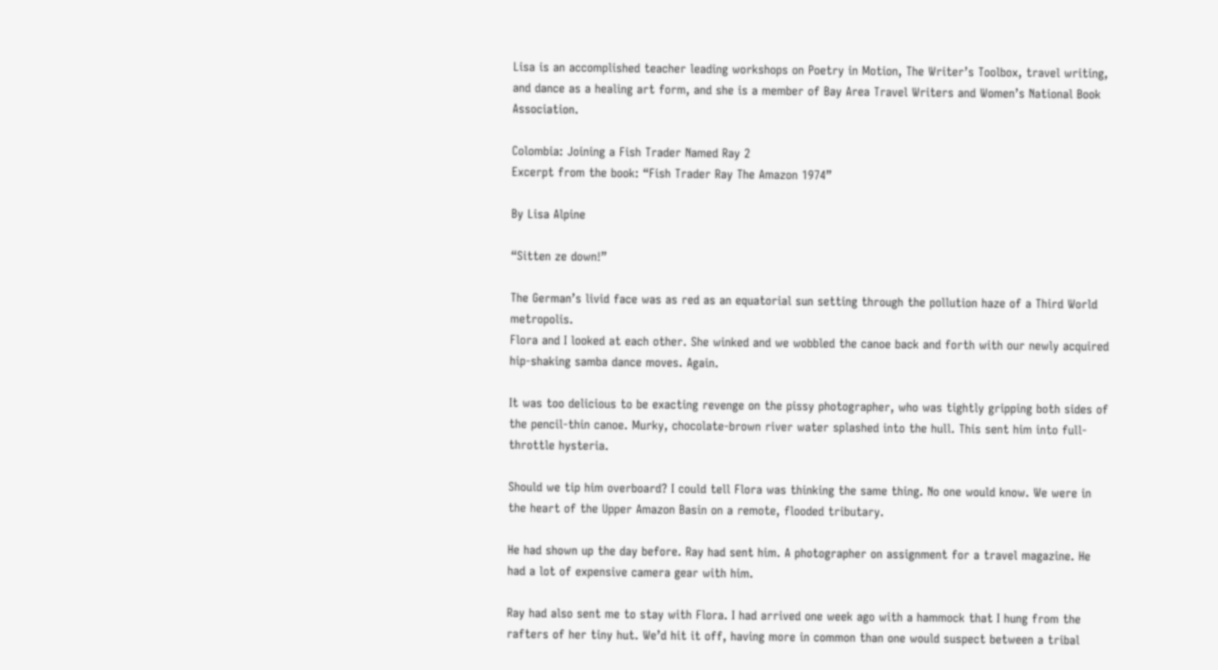Lisa is an accomplished teacher leading workshops on Poetry in Motion, The Writer’s Toolbox, travel writing, and dance as a healing art form, and she is a member of Bay Area Travel Writers and Women’s National Book Association.

Colombia: Joining a Fish Trader Named Ray 2
Excerpt from the book: “Fish Trader Ray The Amazon 1974”

By Lisa Alpine

“Sitten ze down!”

The German’s livid face was as red as an equatorial sun setting through the pollution haze of a Third World metropolis.
Flora and I looked at each other. She winked and we wobbled the canoe back and forth with our newly acquired hip-shaking samba dance moves. Again.

It was too delicious to be exacting revenge on the pissy photographer, who was tightly gripping both sides of the pencil-thin canoe. Murky, chocolate-brown river water splashed into the hull. This sent him into full-throttle hysteria.

Should we tip him overboard? I could tell Flora was thinking the same thing. No one would know. We were in the heart of the Upper Amazon Basin on a remote, flooded tributary.

He had shown up the day before. Ray had sent him. A photographer on assignment for a travel magazine. He had a lot of expensive camera gear with him.

Ray had also sent me to stay with Flora. I had arrived one week ago with a hammock that I hung from the rafters of her tiny hut. We’d hit it off, having more in common than one would suspect between a tribal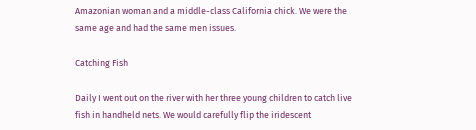Amazonian woman and a middle-class California chick. We were the same age and had the same men issues.

Catching Fish

Daily I went out on the river with her three young children to catch live fish in handheld nets. We would carefully flip the iridescent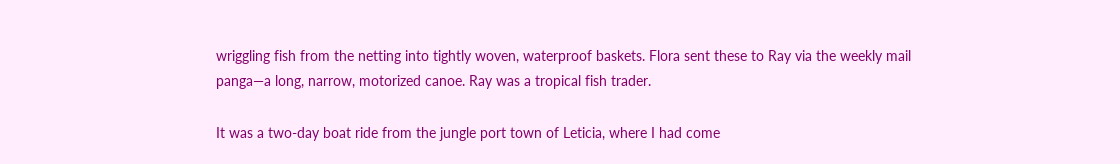wriggling fish from the netting into tightly woven, waterproof baskets. Flora sent these to Ray via the weekly mail panga—a long, narrow, motorized canoe. Ray was a tropical fish trader.

It was a two-day boat ride from the jungle port town of Leticia, where I had come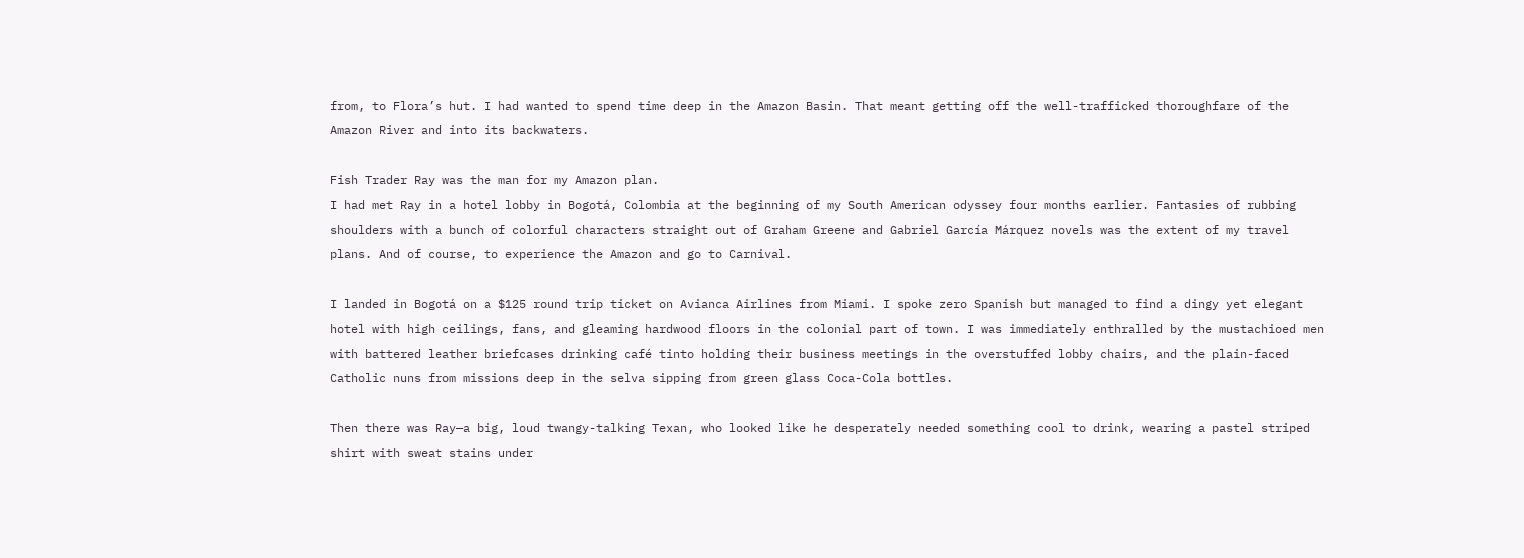from, to Flora’s hut. I had wanted to spend time deep in the Amazon Basin. That meant getting off the well-trafficked thoroughfare of the Amazon River and into its backwaters.

Fish Trader Ray was the man for my Amazon plan.
I had met Ray in a hotel lobby in Bogotá, Colombia at the beginning of my South American odyssey four months earlier. Fantasies of rubbing shoulders with a bunch of colorful characters straight out of Graham Greene and Gabriel García Márquez novels was the extent of my travel plans. And of course, to experience the Amazon and go to Carnival.

I landed in Bogotá on a $125 round trip ticket on Avianca Airlines from Miami. I spoke zero Spanish but managed to find a dingy yet elegant hotel with high ceilings, fans, and gleaming hardwood floors in the colonial part of town. I was immediately enthralled by the mustachioed men with battered leather briefcases drinking café tinto holding their business meetings in the overstuffed lobby chairs, and the plain-faced Catholic nuns from missions deep in the selva sipping from green glass Coca-Cola bottles.

Then there was Ray—a big, loud twangy-talking Texan, who looked like he desperately needed something cool to drink, wearing a pastel striped shirt with sweat stains under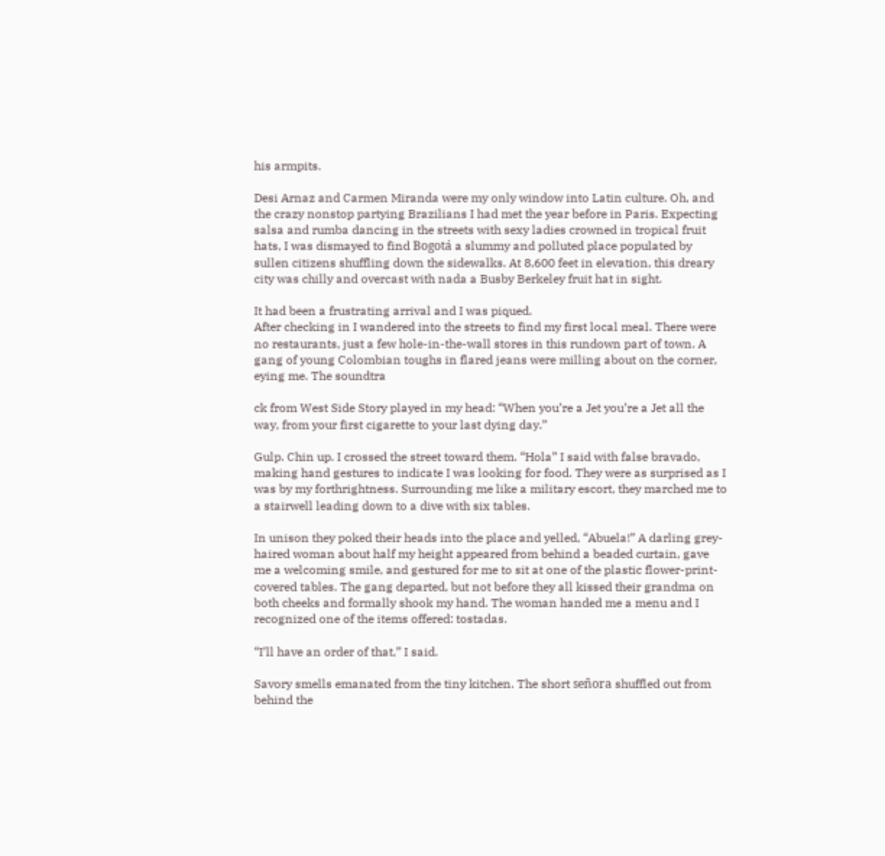his armpits.

Desi Arnaz and Carmen Miranda were my only window into Latin culture. Oh, and the crazy nonstop partying Brazilians I had met the year before in Paris. Expecting salsa and rumba dancing in the streets with sexy ladies crowned in tropical fruit hats, I was dismayed to find Bogotá a slummy and polluted place populated by sullen citizens shuffling down the sidewalks. At 8,600 feet in elevation, this dreary city was chilly and overcast with nada a Busby Berkeley fruit hat in sight.

It had been a frustrating arrival and I was piqued.
After checking in I wandered into the streets to find my first local meal. There were no restaurants, just a few hole-in-the-wall stores in this rundown part of town. A gang of young Colombian toughs in flared jeans were milling about on the corner, eying me. The soundtra

ck from West Side Story played in my head: “When you’re a Jet you’re a Jet all the way, from your first cigarette to your last dying day.”

Gulp. Chin up. I crossed the street toward them. “Hola” I said with false bravado, making hand gestures to indicate I was looking for food. They were as surprised as I was by my forthrightness. Surrounding me like a military escort, they marched me to a stairwell leading down to a dive with six tables.

In unison they poked their heads into the place and yelled, “Abuela!” A darling grey-haired woman about half my height appeared from behind a beaded curtain, gave me a welcoming smile, and gestured for me to sit at one of the plastic flower-print-covered tables. The gang departed, but not before they all kissed their grandma on both cheeks and formally shook my hand. The woman handed me a menu and I recognized one of the items offered: tostadas.

“I’ll have an order of that,” I said.

Savory smells emanated from the tiny kitchen. The short señora shuffled out from behind the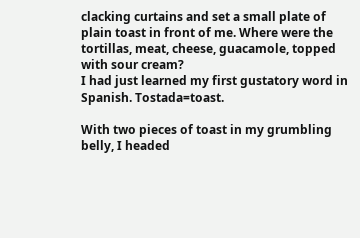clacking curtains and set a small plate of plain toast in front of me. Where were the tortillas, meat, cheese, guacamole, topped with sour cream?
I had just learned my first gustatory word in Spanish. Tostada=toast.

With two pieces of toast in my grumbling belly, I headed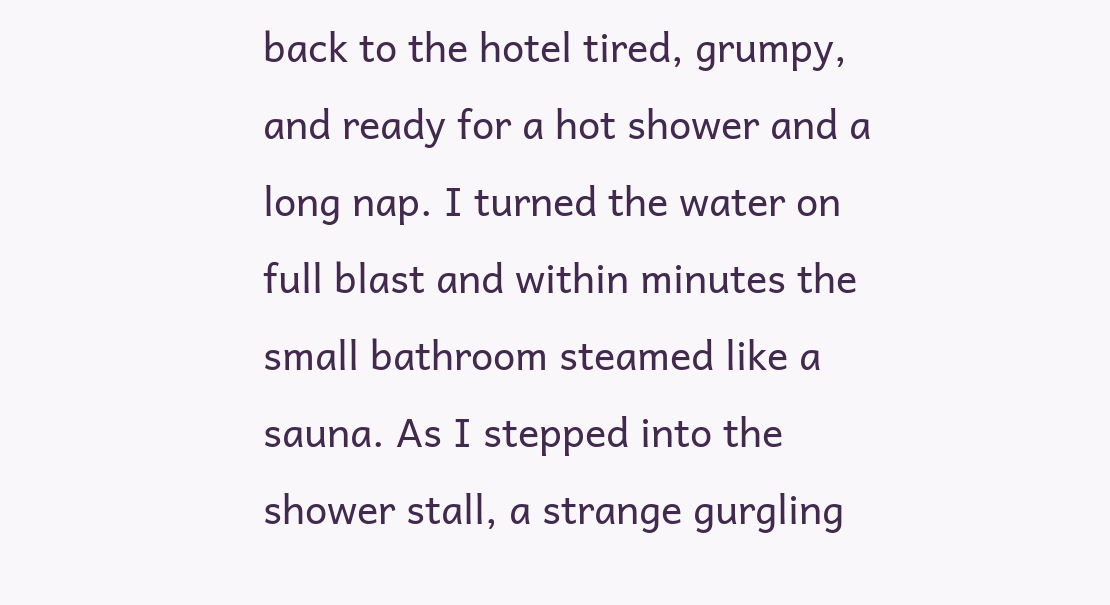back to the hotel tired, grumpy, and ready for a hot shower and a long nap. I turned the water on full blast and within minutes the small bathroom steamed like a sauna. As I stepped into the shower stall, a strange gurgling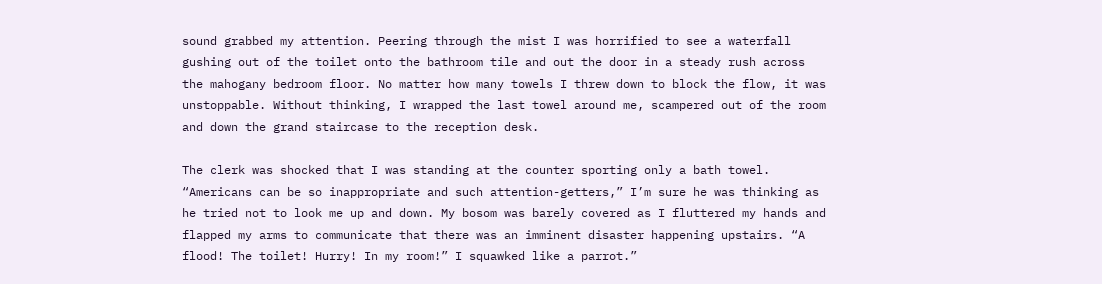sound grabbed my attention. Peering through the mist I was horrified to see a waterfall gushing out of the toilet onto the bathroom tile and out the door in a steady rush across the mahogany bedroom floor. No matter how many towels I threw down to block the flow, it was unstoppable. Without thinking, I wrapped the last towel around me, scampered out of the room and down the grand staircase to the reception desk.

The clerk was shocked that I was standing at the counter sporting only a bath towel. “Americans can be so inappropriate and such attention-getters,” I’m sure he was thinking as he tried not to look me up and down. My bosom was barely covered as I fluttered my hands and flapped my arms to communicate that there was an imminent disaster happening upstairs. “A flood! The toilet! Hurry! In my room!” I squawked like a parrot.”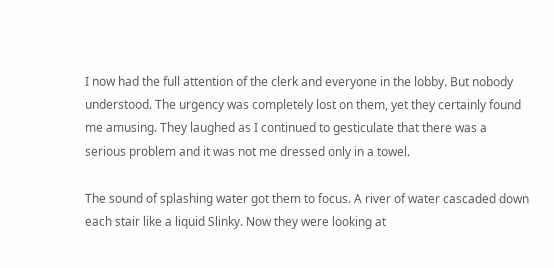I now had the full attention of the clerk and everyone in the lobby. But nobody understood. The urgency was completely lost on them, yet they certainly found me amusing. They laughed as I continued to gesticulate that there was a serious problem and it was not me dressed only in a towel.

The sound of splashing water got them to focus. A river of water cascaded down each stair like a liquid Slinky. Now they were looking at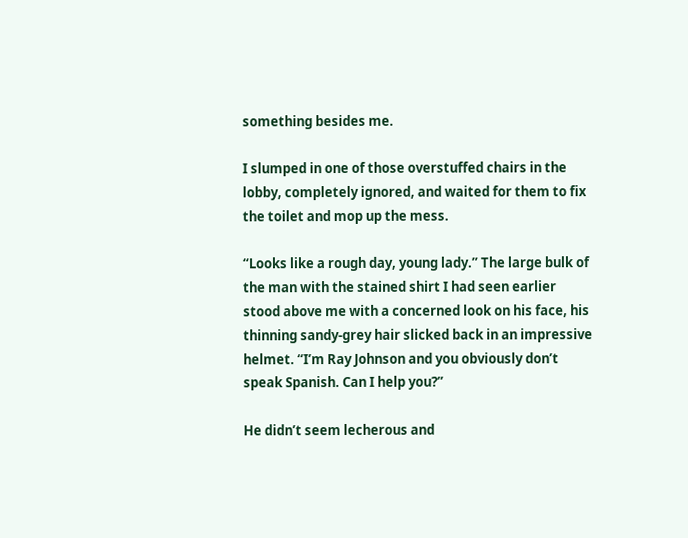something besides me.

I slumped in one of those overstuffed chairs in the lobby, completely ignored, and waited for them to fix the toilet and mop up the mess.

“Looks like a rough day, young lady.” The large bulk of the man with the stained shirt I had seen earlier stood above me with a concerned look on his face, his thinning sandy-grey hair slicked back in an impressive helmet. “I’m Ray Johnson and you obviously don’t speak Spanish. Can I help you?”

He didn’t seem lecherous and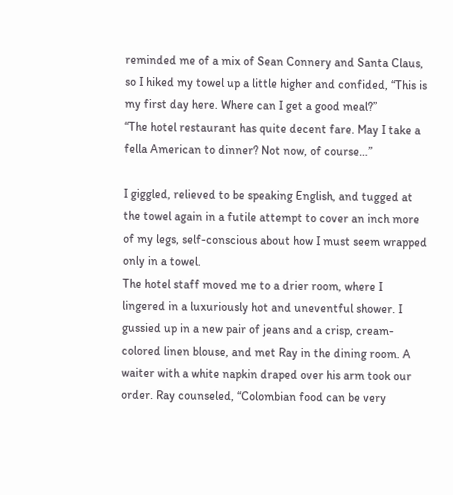reminded me of a mix of Sean Connery and Santa Claus, so I hiked my towel up a little higher and confided, “This is my first day here. Where can I get a good meal?”
“The hotel restaurant has quite decent fare. May I take a fella American to dinner? Not now, of course…”

I giggled, relieved to be speaking English, and tugged at the towel again in a futile attempt to cover an inch more of my legs, self-conscious about how I must seem wrapped only in a towel.
The hotel staff moved me to a drier room, where I lingered in a luxuriously hot and uneventful shower. I gussied up in a new pair of jeans and a crisp, cream-colored linen blouse, and met Ray in the dining room. A waiter with a white napkin draped over his arm took our order. Ray counseled, “Colombian food can be very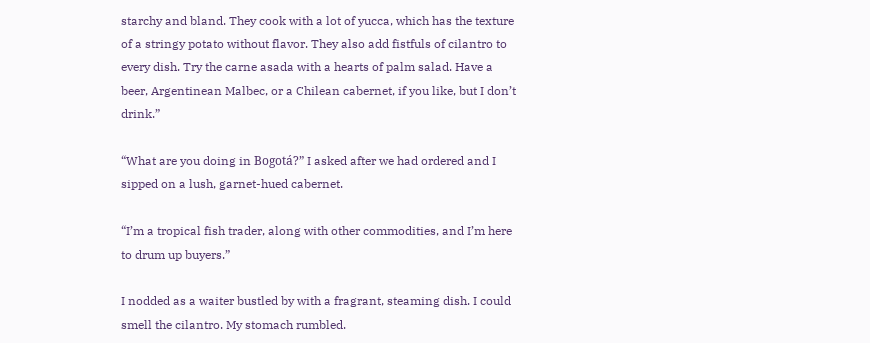starchy and bland. They cook with a lot of yucca, which has the texture of a stringy potato without flavor. They also add fistfuls of cilantro to every dish. Try the carne asada with a hearts of palm salad. Have a beer, Argentinean Malbec, or a Chilean cabernet, if you like, but I don’t drink.”

“What are you doing in Bogotá?” I asked after we had ordered and I sipped on a lush, garnet-hued cabernet.

“I’m a tropical fish trader, along with other commodities, and I’m here to drum up buyers.”

I nodded as a waiter bustled by with a fragrant, steaming dish. I could smell the cilantro. My stomach rumbled.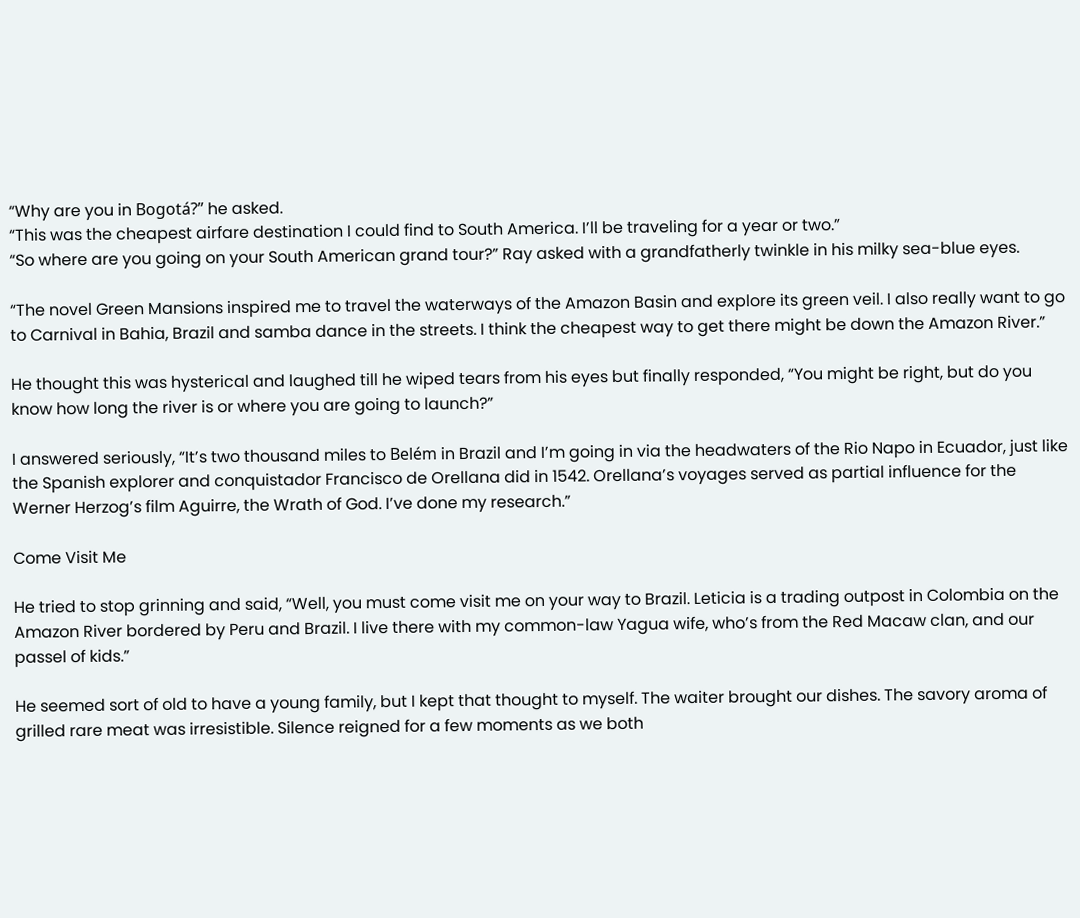“Why are you in Bogotá?” he asked.
“This was the cheapest airfare destination I could find to South America. I’ll be traveling for a year or two.”
“So where are you going on your South American grand tour?” Ray asked with a grandfatherly twinkle in his milky sea-blue eyes.

“The novel Green Mansions inspired me to travel the waterways of the Amazon Basin and explore its green veil. I also really want to go to Carnival in Bahia, Brazil and samba dance in the streets. I think the cheapest way to get there might be down the Amazon River.”

He thought this was hysterical and laughed till he wiped tears from his eyes but finally responded, “You might be right, but do you know how long the river is or where you are going to launch?”

I answered seriously, “It’s two thousand miles to Belém in Brazil and I’m going in via the headwaters of the Rio Napo in Ecuador, just like the Spanish explorer and conquistador Francisco de Orellana did in 1542. Orellana’s voyages served as partial influence for the Werner Herzog’s film Aguirre, the Wrath of God. I’ve done my research.”

Come Visit Me

He tried to stop grinning and said, “Well, you must come visit me on your way to Brazil. Leticia is a trading outpost in Colombia on the Amazon River bordered by Peru and Brazil. I live there with my common-law Yagua wife, who’s from the Red Macaw clan, and our passel of kids.”

He seemed sort of old to have a young family, but I kept that thought to myself. The waiter brought our dishes. The savory aroma of grilled rare meat was irresistible. Silence reigned for a few moments as we both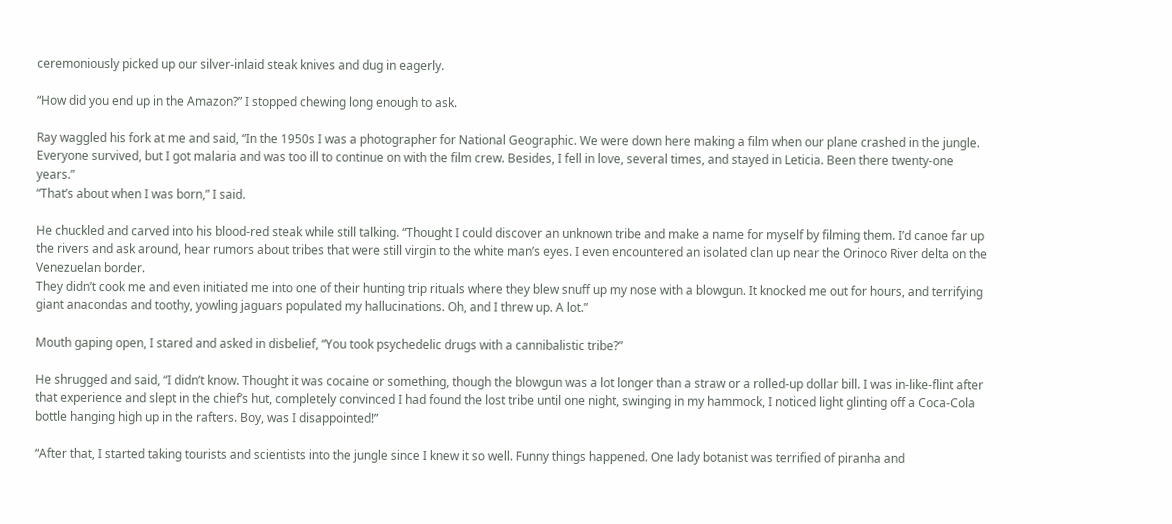ceremoniously picked up our silver-inlaid steak knives and dug in eagerly.

“How did you end up in the Amazon?” I stopped chewing long enough to ask.

Ray waggled his fork at me and said, “In the 1950s I was a photographer for National Geographic. We were down here making a film when our plane crashed in the jungle. Everyone survived, but I got malaria and was too ill to continue on with the film crew. Besides, I fell in love, several times, and stayed in Leticia. Been there twenty-one years.”
“That’s about when I was born,” I said.

He chuckled and carved into his blood-red steak while still talking. “Thought I could discover an unknown tribe and make a name for myself by filming them. I’d canoe far up the rivers and ask around, hear rumors about tribes that were still virgin to the white man’s eyes. I even encountered an isolated clan up near the Orinoco River delta on the Venezuelan border.
They didn’t cook me and even initiated me into one of their hunting trip rituals where they blew snuff up my nose with a blowgun. It knocked me out for hours, and terrifying giant anacondas and toothy, yowling jaguars populated my hallucinations. Oh, and I threw up. A lot.”

Mouth gaping open, I stared and asked in disbelief, “You took psychedelic drugs with a cannibalistic tribe?”

He shrugged and said, “I didn’t know. Thought it was cocaine or something, though the blowgun was a lot longer than a straw or a rolled-up dollar bill. I was in-like-flint after that experience and slept in the chief’s hut, completely convinced I had found the lost tribe until one night, swinging in my hammock, I noticed light glinting off a Coca-Cola bottle hanging high up in the rafters. Boy, was I disappointed!”

“After that, I started taking tourists and scientists into the jungle since I knew it so well. Funny things happened. One lady botanist was terrified of piranha and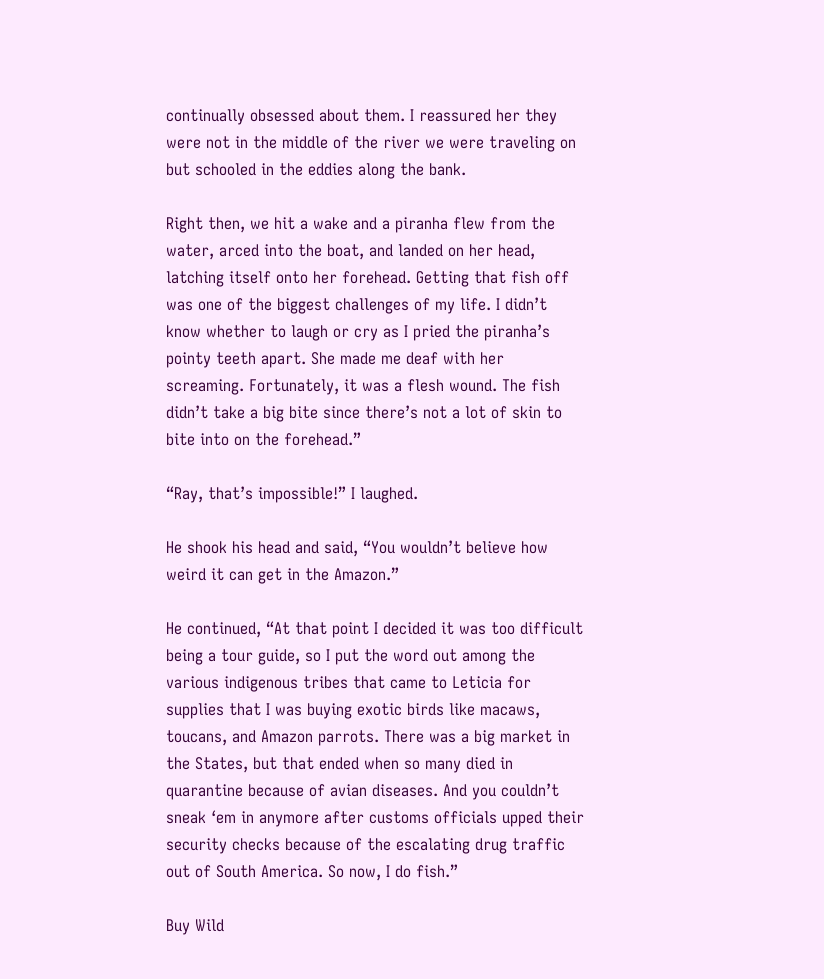continually obsessed about them. I reassured her they were not in the middle of the river we were traveling on but schooled in the eddies along the bank.

Right then, we hit a wake and a piranha flew from the water, arced into the boat, and landed on her head, latching itself onto her forehead. Getting that fish off was one of the biggest challenges of my life. I didn’t know whether to laugh or cry as I pried the piranha’s pointy teeth apart. She made me deaf with her screaming. Fortunately, it was a flesh wound. The fish didn’t take a big bite since there’s not a lot of skin to bite into on the forehead.”

“Ray, that’s impossible!” I laughed.

He shook his head and said, “You wouldn’t believe how weird it can get in the Amazon.”

He continued, “At that point I decided it was too difficult being a tour guide, so I put the word out among the various indigenous tribes that came to Leticia for supplies that I was buying exotic birds like macaws, toucans, and Amazon parrots. There was a big market in the States, but that ended when so many died in quarantine because of avian diseases. And you couldn’t sneak ‘em in anymore after customs officials upped their security checks because of the escalating drug traffic out of South America. So now, I do fish.”

Buy Wild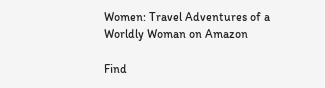Women: Travel Adventures of a Worldly Woman on Amazon

Find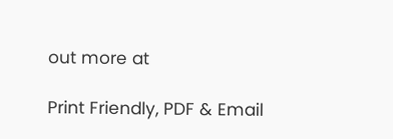out more at

Print Friendly, PDF & Email